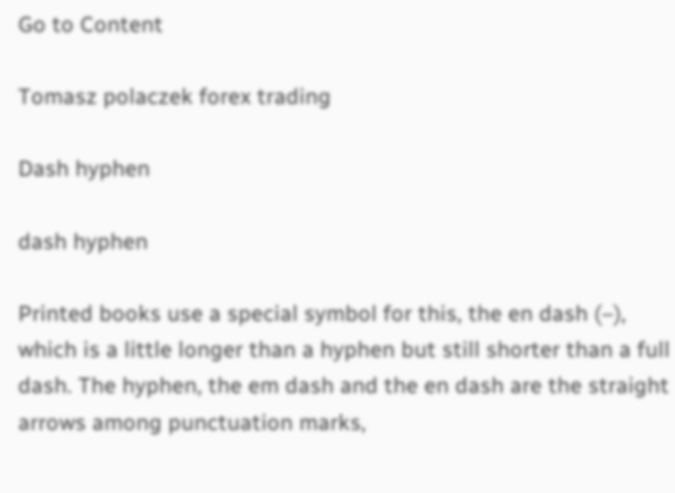Go to Content

Tomasz polaczek forex trading

Dash hyphen

dash hyphen

Printed books use a special symbol for this, the en dash (–), which is a little longer than a hyphen but still shorter than a full dash. The hyphen, the em dash and the en dash are the straight arrows among punctuation marks,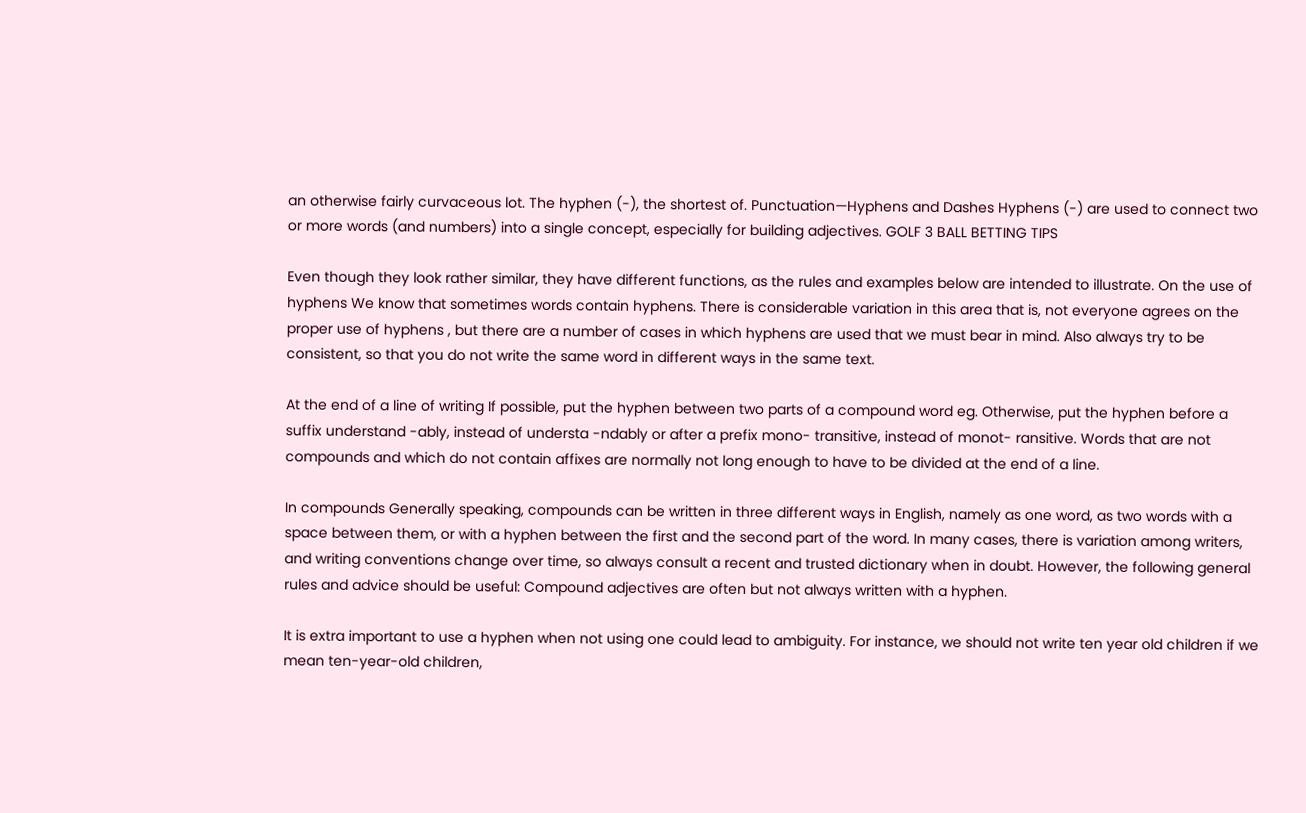an otherwise fairly curvaceous lot. The hyphen (-), the shortest of. Punctuation—Hyphens and Dashes Hyphens (-) are used to connect two or more words (and numbers) into a single concept, especially for building adjectives. GOLF 3 BALL BETTING TIPS

Even though they look rather similar, they have different functions, as the rules and examples below are intended to illustrate. On the use of hyphens We know that sometimes words contain hyphens. There is considerable variation in this area that is, not everyone agrees on the proper use of hyphens , but there are a number of cases in which hyphens are used that we must bear in mind. Also always try to be consistent, so that you do not write the same word in different ways in the same text.

At the end of a line of writing If possible, put the hyphen between two parts of a compound word eg. Otherwise, put the hyphen before a suffix understand -ably, instead of understa -ndably or after a prefix mono- transitive, instead of monot- ransitive. Words that are not compounds and which do not contain affixes are normally not long enough to have to be divided at the end of a line.

In compounds Generally speaking, compounds can be written in three different ways in English, namely as one word, as two words with a space between them, or with a hyphen between the first and the second part of the word. In many cases, there is variation among writers, and writing conventions change over time, so always consult a recent and trusted dictionary when in doubt. However, the following general rules and advice should be useful: Compound adjectives are often but not always written with a hyphen.

It is extra important to use a hyphen when not using one could lead to ambiguity. For instance, we should not write ten year old children if we mean ten-year-old children,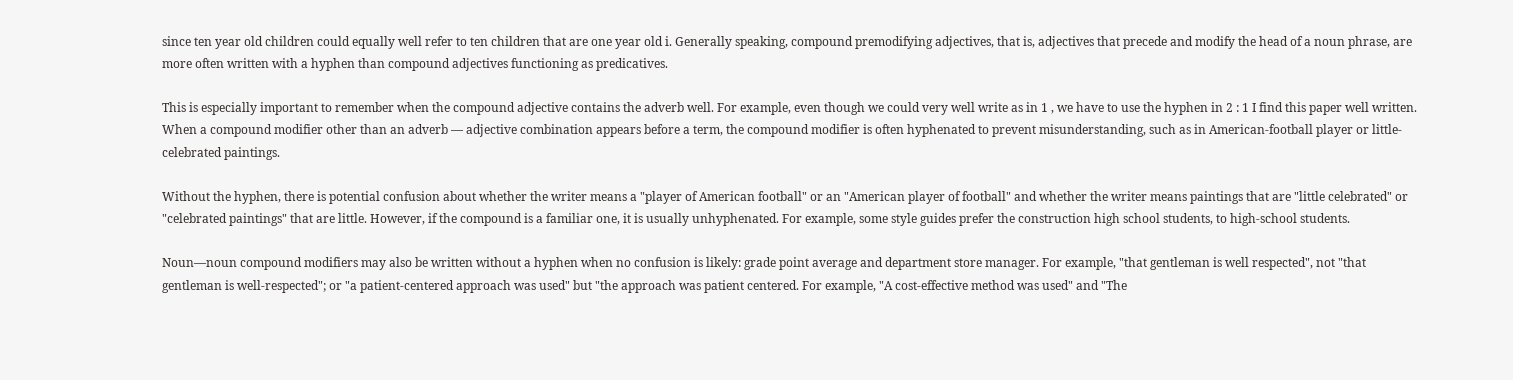since ten year old children could equally well refer to ten children that are one year old i. Generally speaking, compound premodifying adjectives, that is, adjectives that precede and modify the head of a noun phrase, are more often written with a hyphen than compound adjectives functioning as predicatives.

This is especially important to remember when the compound adjective contains the adverb well. For example, even though we could very well write as in 1 , we have to use the hyphen in 2 : 1 I find this paper well written. When a compound modifier other than an adverb — adjective combination appears before a term, the compound modifier is often hyphenated to prevent misunderstanding, such as in American-football player or little-celebrated paintings.

Without the hyphen, there is potential confusion about whether the writer means a "player of American football" or an "American player of football" and whether the writer means paintings that are "little celebrated" or "celebrated paintings" that are little. However, if the compound is a familiar one, it is usually unhyphenated. For example, some style guides prefer the construction high school students, to high-school students.

Noun—noun compound modifiers may also be written without a hyphen when no confusion is likely: grade point average and department store manager. For example, "that gentleman is well respected", not "that gentleman is well-respected"; or "a patient-centered approach was used" but "the approach was patient centered. For example, "A cost-effective method was used" and "The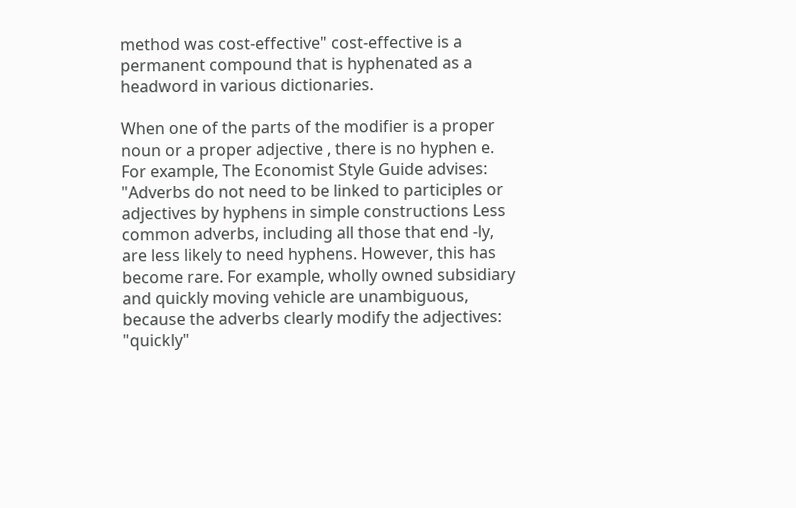method was cost-effective" cost-effective is a permanent compound that is hyphenated as a headword in various dictionaries.

When one of the parts of the modifier is a proper noun or a proper adjective , there is no hyphen e. For example, The Economist Style Guide advises: "Adverbs do not need to be linked to participles or adjectives by hyphens in simple constructions Less common adverbs, including all those that end -ly, are less likely to need hyphens. However, this has become rare. For example, wholly owned subsidiary and quickly moving vehicle are unambiguous, because the adverbs clearly modify the adjectives: "quickly"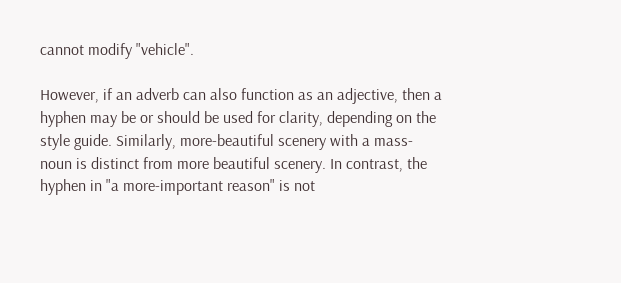cannot modify "vehicle".

However, if an adverb can also function as an adjective, then a hyphen may be or should be used for clarity, depending on the style guide. Similarly, more-beautiful scenery with a mass-noun is distinct from more beautiful scenery. In contrast, the hyphen in "a more-important reason" is not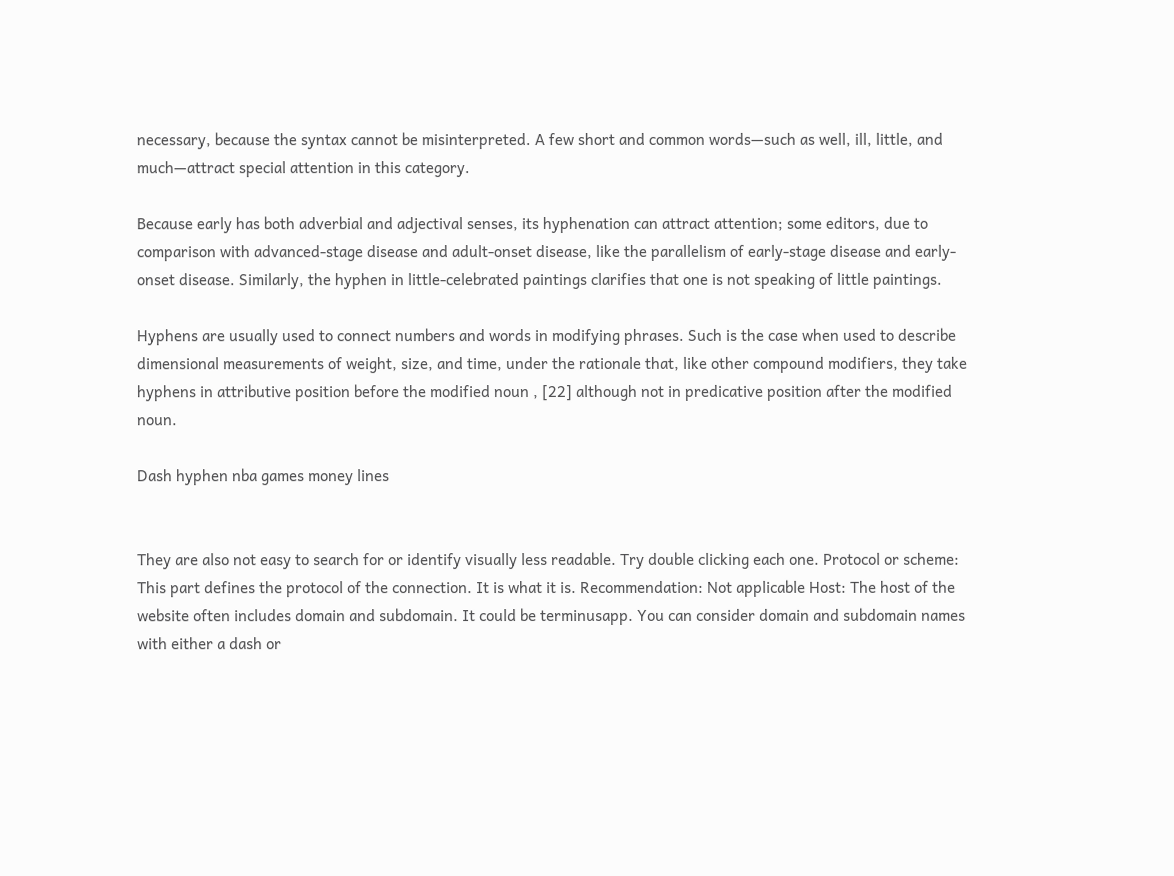necessary, because the syntax cannot be misinterpreted. A few short and common words—such as well, ill, little, and much—attract special attention in this category.

Because early has both adverbial and adjectival senses, its hyphenation can attract attention; some editors, due to comparison with advanced-stage disease and adult-onset disease, like the parallelism of early-stage disease and early-onset disease. Similarly, the hyphen in little-celebrated paintings clarifies that one is not speaking of little paintings.

Hyphens are usually used to connect numbers and words in modifying phrases. Such is the case when used to describe dimensional measurements of weight, size, and time, under the rationale that, like other compound modifiers, they take hyphens in attributive position before the modified noun , [22] although not in predicative position after the modified noun.

Dash hyphen nba games money lines


They are also not easy to search for or identify visually less readable. Try double clicking each one. Protocol or scheme: This part defines the protocol of the connection. It is what it is. Recommendation: Not applicable Host: The host of the website often includes domain and subdomain. It could be terminusapp. You can consider domain and subdomain names with either a dash or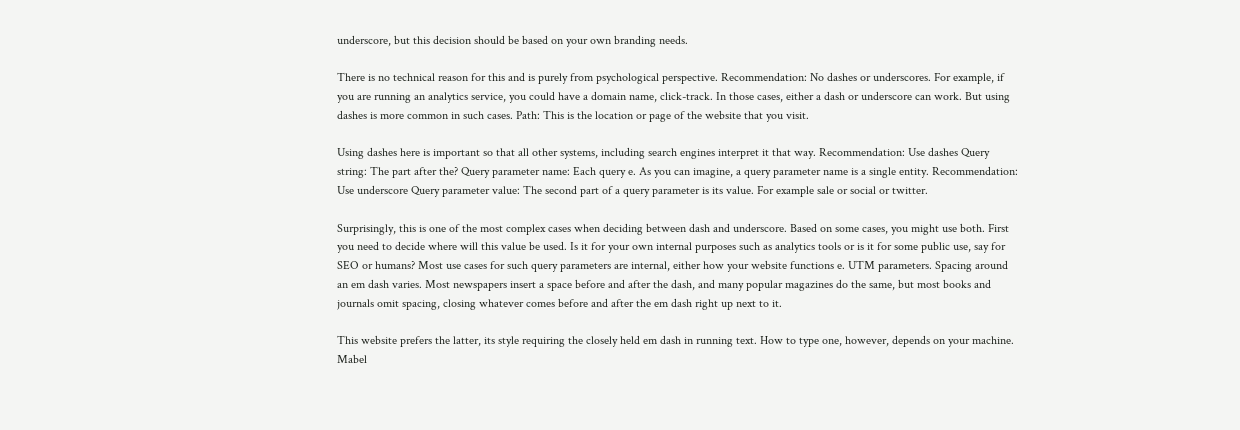underscore, but this decision should be based on your own branding needs.

There is no technical reason for this and is purely from psychological perspective. Recommendation: No dashes or underscores. For example, if you are running an analytics service, you could have a domain name, click-track. In those cases, either a dash or underscore can work. But using dashes is more common in such cases. Path: This is the location or page of the website that you visit.

Using dashes here is important so that all other systems, including search engines interpret it that way. Recommendation: Use dashes Query string: The part after the? Query parameter name: Each query e. As you can imagine, a query parameter name is a single entity. Recommendation: Use underscore Query parameter value: The second part of a query parameter is its value. For example sale or social or twitter.

Surprisingly, this is one of the most complex cases when deciding between dash and underscore. Based on some cases, you might use both. First you need to decide where will this value be used. Is it for your own internal purposes such as analytics tools or is it for some public use, say for SEO or humans? Most use cases for such query parameters are internal, either how your website functions e. UTM parameters. Spacing around an em dash varies. Most newspapers insert a space before and after the dash, and many popular magazines do the same, but most books and journals omit spacing, closing whatever comes before and after the em dash right up next to it.

This website prefers the latter, its style requiring the closely held em dash in running text. How to type one, however, depends on your machine. Mabel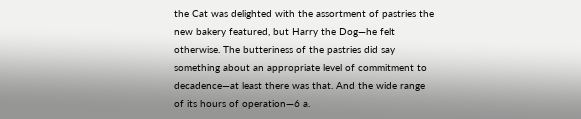the Cat was delighted with the assortment of pastries the new bakery featured, but Harry the Dog—he felt otherwise. The butteriness of the pastries did say something about an appropriate level of commitment to decadence—at least there was that. And the wide range of its hours of operation—6 a.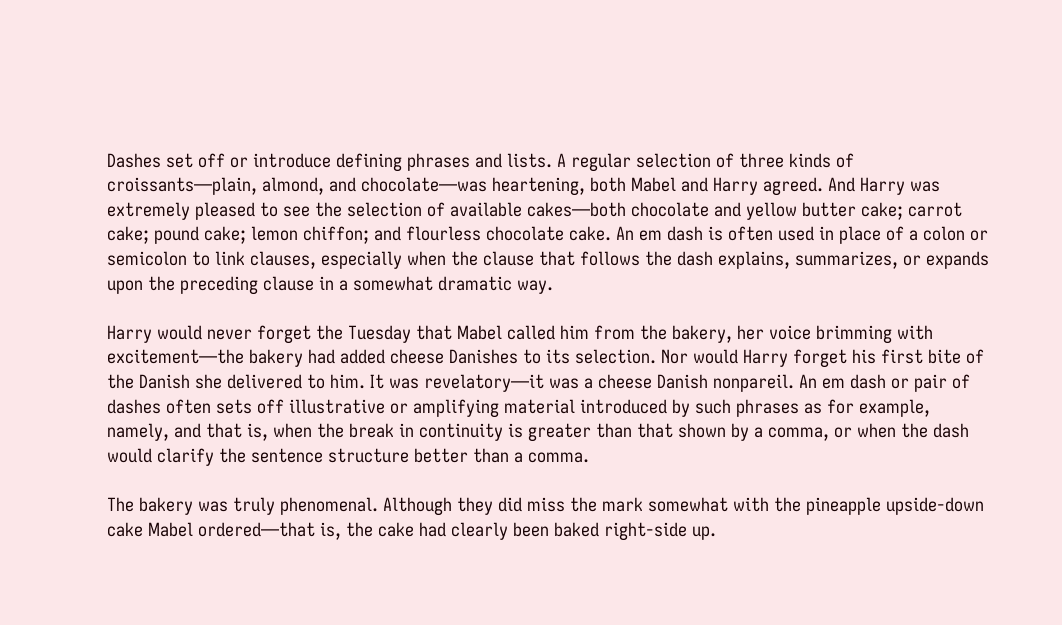Dashes set off or introduce defining phrases and lists. A regular selection of three kinds of croissants—plain, almond, and chocolate—was heartening, both Mabel and Harry agreed. And Harry was extremely pleased to see the selection of available cakes—both chocolate and yellow butter cake; carrot cake; pound cake; lemon chiffon; and flourless chocolate cake. An em dash is often used in place of a colon or semicolon to link clauses, especially when the clause that follows the dash explains, summarizes, or expands upon the preceding clause in a somewhat dramatic way.

Harry would never forget the Tuesday that Mabel called him from the bakery, her voice brimming with excitement—the bakery had added cheese Danishes to its selection. Nor would Harry forget his first bite of the Danish she delivered to him. It was revelatory—it was a cheese Danish nonpareil. An em dash or pair of dashes often sets off illustrative or amplifying material introduced by such phrases as for example, namely, and that is, when the break in continuity is greater than that shown by a comma, or when the dash would clarify the sentence structure better than a comma.

The bakery was truly phenomenal. Although they did miss the mark somewhat with the pineapple upside-down cake Mabel ordered—that is, the cake had clearly been baked right-side up.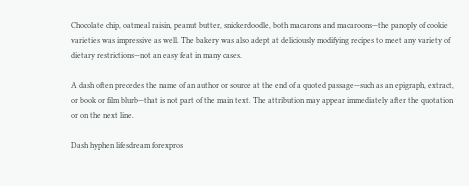Chocolate chip, oatmeal raisin, peanut butter, snickerdoodle, both macarons and macaroons—the panoply of cookie varieties was impressive as well. The bakery was also adept at deliciously modifying recipes to meet any variety of dietary restrictions—not an easy feat in many cases.

A dash often precedes the name of an author or source at the end of a quoted passage—such as an epigraph, extract, or book or film blurb—that is not part of the main text. The attribution may appear immediately after the quotation or on the next line.

Dash hyphen lifesdream forexpros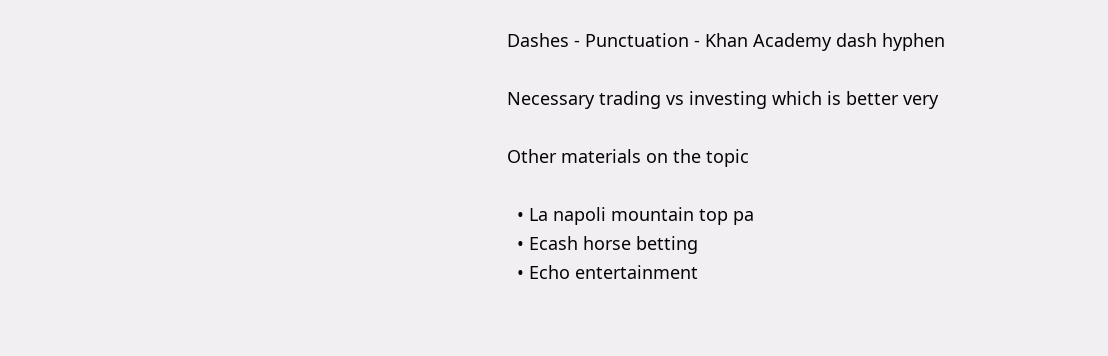Dashes - Punctuation - Khan Academy dash hyphen

Necessary trading vs investing which is better very

Other materials on the topic

  • La napoli mountain top pa
  • Ecash horse betting
  • Echo entertainment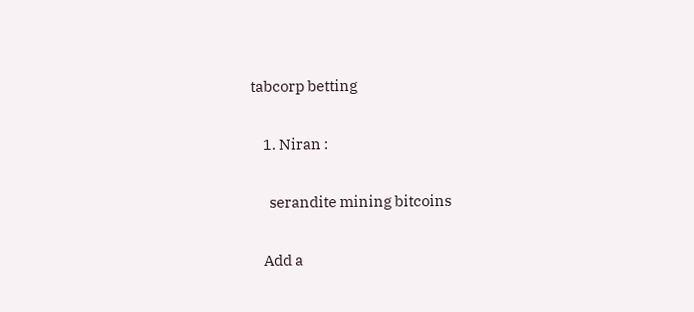tabcorp betting

    1. Niran :

      serandite mining bitcoins

    Add a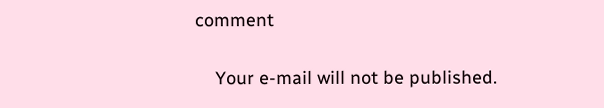comment

    Your e-mail will not be published.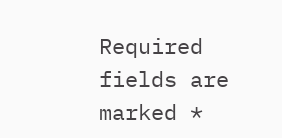Required fields are marked *